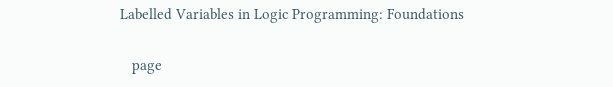Labelled Variables in Logic Programming: Foundations

   page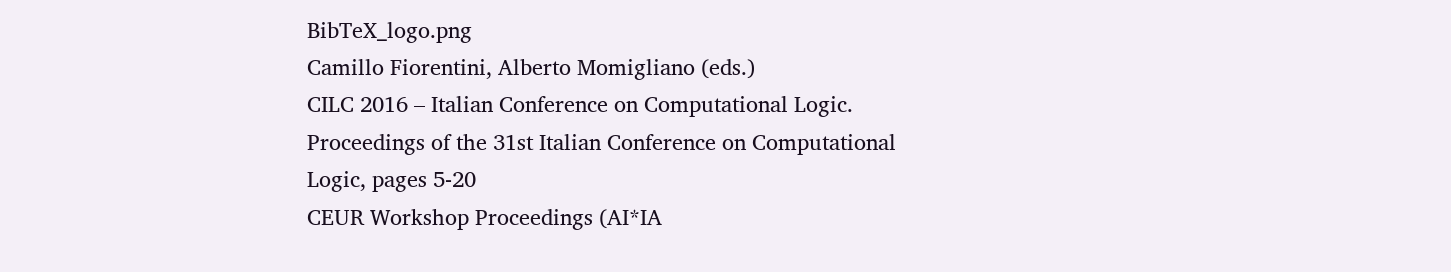BibTeX_logo.png
Camillo Fiorentini, Alberto Momigliano (eds.)
CILC 2016 – Italian Conference on Computational Logic. Proceedings of the 31st Italian Conference on Computational Logic, pages 5-20
CEUR Workshop Proceedings (AI*IA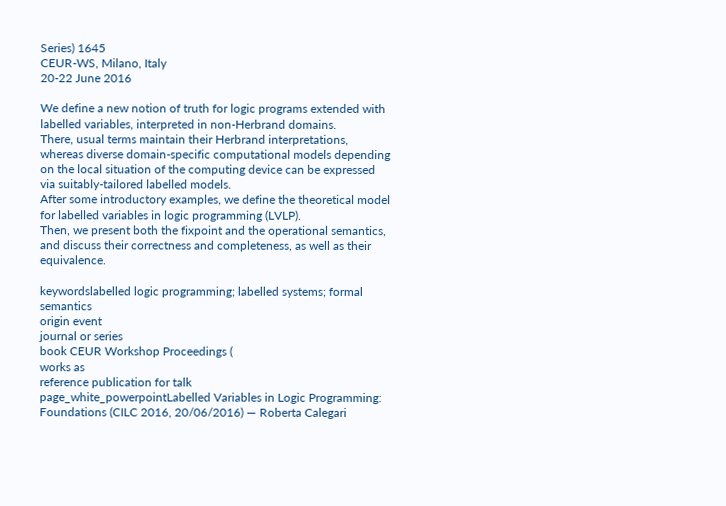Series) 1645
CEUR-WS, Milano, Italy
20-22 June 2016

We define a new notion of truth for logic programs extended with labelled variables, interpreted in non-Herbrand domains.
There, usual terms maintain their Herbrand interpretations, whereas diverse domain-specific computational models depending on the local situation of the computing device can be expressed via suitably-tailored labelled models.
After some introductory examples, we define the theoretical model for labelled variables in logic programming (LVLP).
Then, we present both the fixpoint and the operational semantics, and discuss their correctness and completeness, as well as their equivalence.

keywordslabelled logic programming; labelled systems; formal semantics
origin event
journal or series
book CEUR Workshop Proceedings (
works as
reference publication for talk
page_white_powerpointLabelled Variables in Logic Programming: Foundations (CILC 2016, 20/06/2016) — Roberta Calegari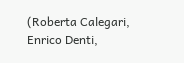(Roberta Calegari, Enrico Denti,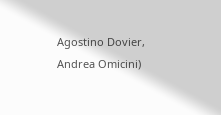Agostino Dovier, Andrea Omicini)